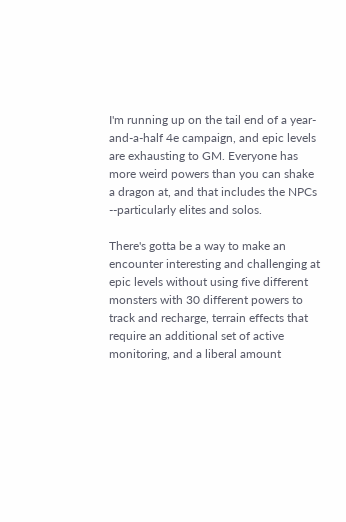I'm running up on the tail end of a year-and-a-half 4e campaign, and epic levels are exhausting to GM. Everyone has more weird powers than you can shake a dragon at, and that includes the NPCs --particularly elites and solos.

There's gotta be a way to make an encounter interesting and challenging at epic levels without using five different monsters with 30 different powers to track and recharge, terrain effects that require an additional set of active monitoring, and a liberal amount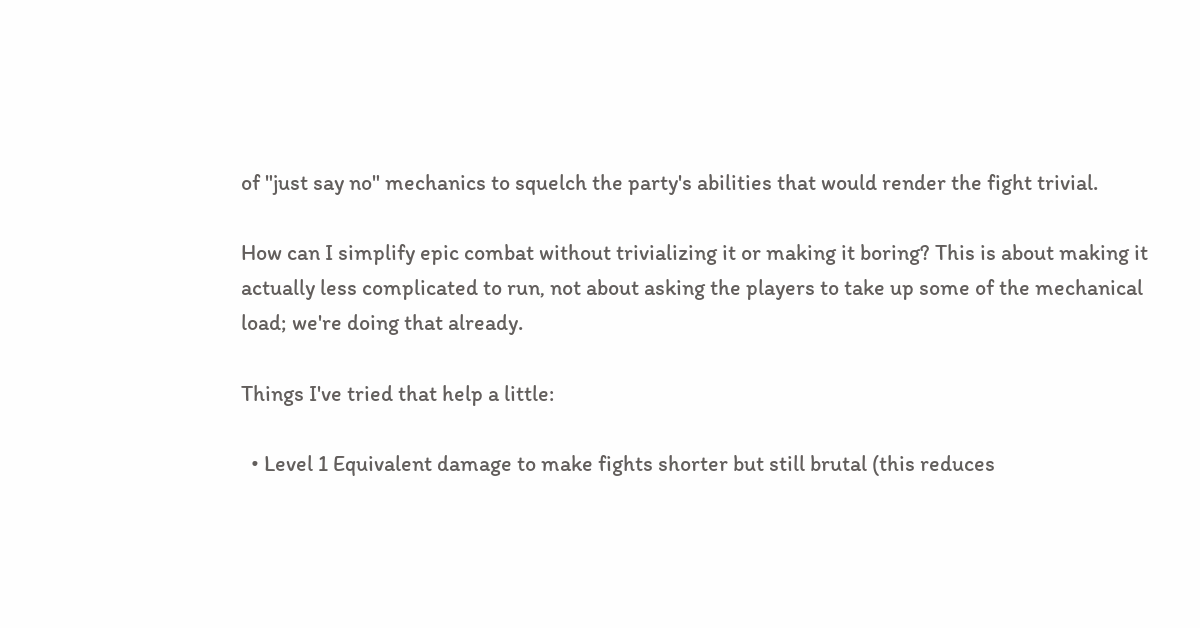of "just say no" mechanics to squelch the party's abilities that would render the fight trivial.

How can I simplify epic combat without trivializing it or making it boring? This is about making it actually less complicated to run, not about asking the players to take up some of the mechanical load; we're doing that already.

Things I've tried that help a little:

  • Level 1 Equivalent damage to make fights shorter but still brutal (this reduces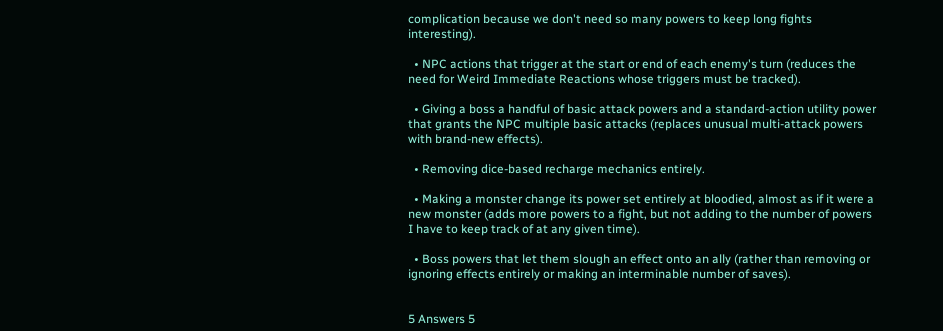complication because we don't need so many powers to keep long fights interesting).

  • NPC actions that trigger at the start or end of each enemy's turn (reduces the need for Weird Immediate Reactions whose triggers must be tracked).

  • Giving a boss a handful of basic attack powers and a standard-action utility power that grants the NPC multiple basic attacks (replaces unusual multi-attack powers with brand-new effects).

  • Removing dice-based recharge mechanics entirely.

  • Making a monster change its power set entirely at bloodied, almost as if it were a new monster (adds more powers to a fight, but not adding to the number of powers I have to keep track of at any given time).

  • Boss powers that let them slough an effect onto an ally (rather than removing or ignoring effects entirely or making an interminable number of saves).


5 Answers 5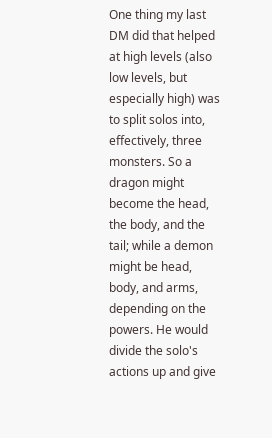One thing my last DM did that helped at high levels (also low levels, but especially high) was to split solos into, effectively, three monsters. So a dragon might become the head, the body, and the tail; while a demon might be head, body, and arms, depending on the powers. He would divide the solo's actions up and give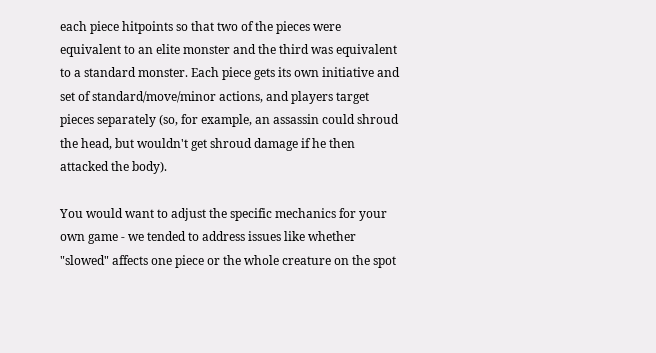each piece hitpoints so that two of the pieces were equivalent to an elite monster and the third was equivalent to a standard monster. Each piece gets its own initiative and set of standard/move/minor actions, and players target pieces separately (so, for example, an assassin could shroud the head, but wouldn't get shroud damage if he then attacked the body).

You would want to adjust the specific mechanics for your own game - we tended to address issues like whether "slowed" affects one piece or the whole creature on the spot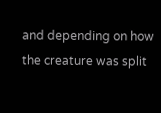and depending on how the creature was split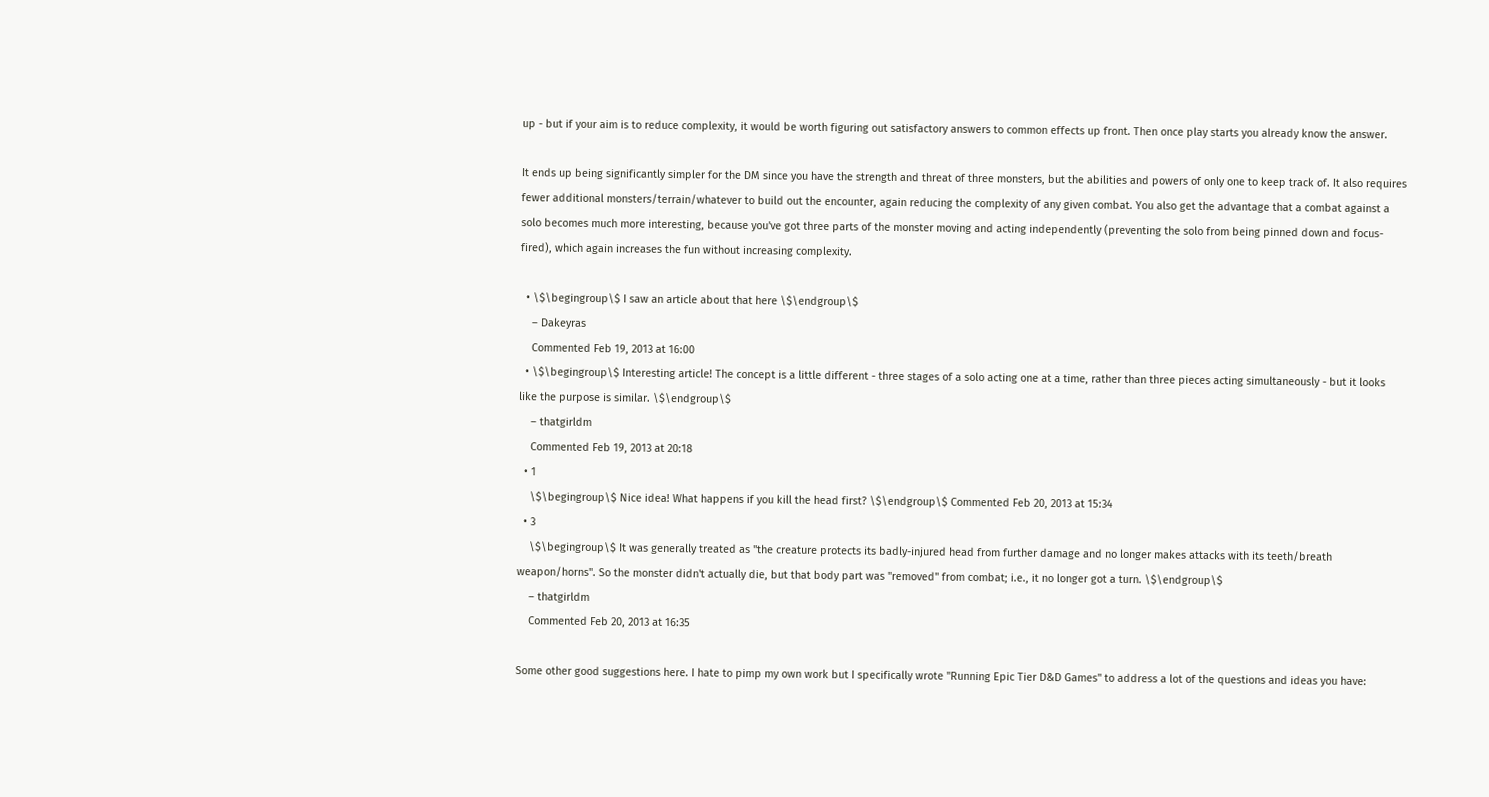up - but if your aim is to reduce complexity, it would be worth figuring out satisfactory answers to common effects up front. Then once play starts you already know the answer.

It ends up being significantly simpler for the DM since you have the strength and threat of three monsters, but the abilities and powers of only one to keep track of. It also requires fewer additional monsters/terrain/whatever to build out the encounter, again reducing the complexity of any given combat. You also get the advantage that a combat against a solo becomes much more interesting, because you've got three parts of the monster moving and acting independently (preventing the solo from being pinned down and focus-fired), which again increases the fun without increasing complexity.

  • \$\begingroup\$ I saw an article about that here \$\endgroup\$
    – Dakeyras
    Commented Feb 19, 2013 at 16:00
  • \$\begingroup\$ Interesting article! The concept is a little different - three stages of a solo acting one at a time, rather than three pieces acting simultaneously - but it looks like the purpose is similar. \$\endgroup\$
    – thatgirldm
    Commented Feb 19, 2013 at 20:18
  • 1
    \$\begingroup\$ Nice idea! What happens if you kill the head first? \$\endgroup\$ Commented Feb 20, 2013 at 15:34
  • 3
    \$\begingroup\$ It was generally treated as "the creature protects its badly-injured head from further damage and no longer makes attacks with its teeth/breath weapon/horns". So the monster didn't actually die, but that body part was "removed" from combat; i.e., it no longer got a turn. \$\endgroup\$
    – thatgirldm
    Commented Feb 20, 2013 at 16:35

Some other good suggestions here. I hate to pimp my own work but I specifically wrote "Running Epic Tier D&D Games" to address a lot of the questions and ideas you have: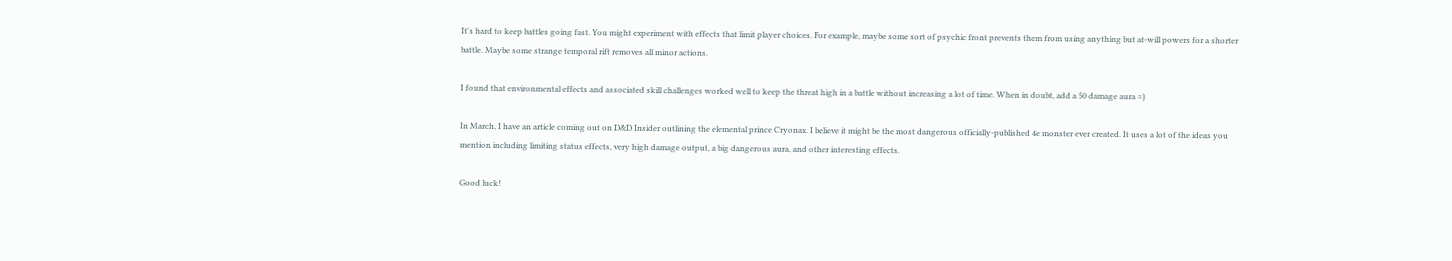It's hard to keep battles going fast. You might experiment with effects that limit player choices. For example, maybe some sort of psychic front prevents them from using anything but at-will powers for a shorter battle. Maybe some strange temporal rift removes all minor actions.

I found that environmental effects and associated skill challenges worked well to keep the threat high in a battle without increasing a lot of time. When in doubt, add a 50 damage aura =)

In March, I have an article coming out on D&D Insider outlining the elemental prince Cryonax. I believe it might be the most dangerous officially-published 4e monster ever created. It uses a lot of the ideas you mention including limiting status effects, very high damage output, a big dangerous aura, and other interesting effects.

Good luck!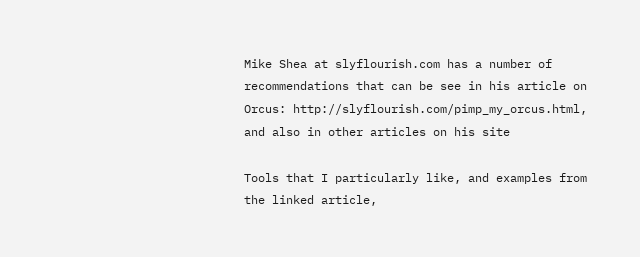Mike Shea at slyflourish.com has a number of recommendations that can be see in his article on Orcus: http://slyflourish.com/pimp_my_orcus.html, and also in other articles on his site

Tools that I particularly like, and examples from the linked article,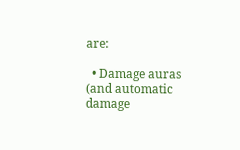are:

  • Damage auras (and automatic damage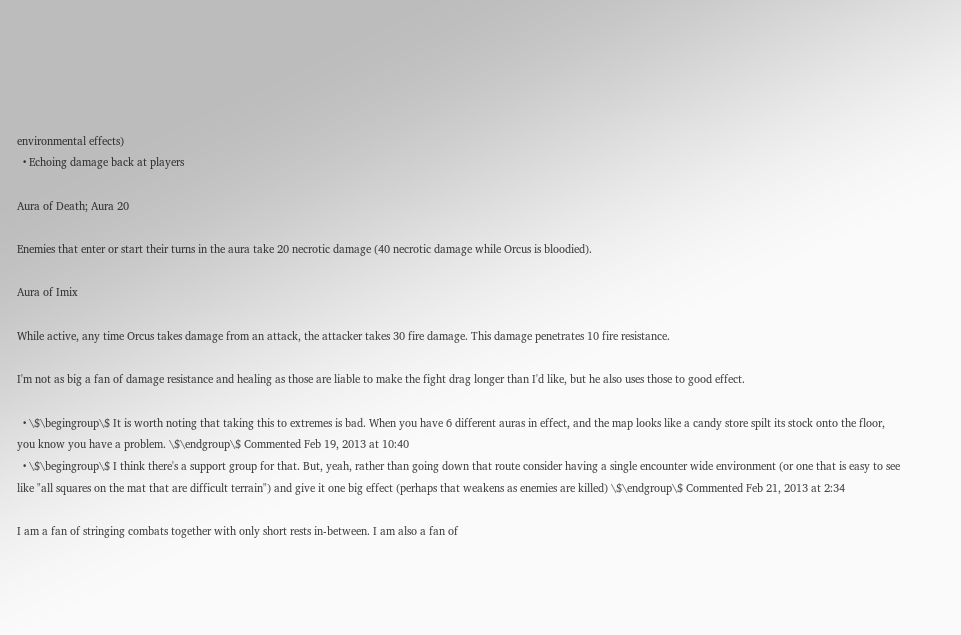environmental effects)
  • Echoing damage back at players

Aura of Death; Aura 20

Enemies that enter or start their turns in the aura take 20 necrotic damage (40 necrotic damage while Orcus is bloodied).

Aura of Imix

While active, any time Orcus takes damage from an attack, the attacker takes 30 fire damage. This damage penetrates 10 fire resistance.

I'm not as big a fan of damage resistance and healing as those are liable to make the fight drag longer than I'd like, but he also uses those to good effect.

  • \$\begingroup\$ It is worth noting that taking this to extremes is bad. When you have 6 different auras in effect, and the map looks like a candy store spilt its stock onto the floor, you know you have a problem. \$\endgroup\$ Commented Feb 19, 2013 at 10:40
  • \$\begingroup\$ I think there's a support group for that. But, yeah, rather than going down that route consider having a single encounter wide environment (or one that is easy to see like "all squares on the mat that are difficult terrain") and give it one big effect (perhaps that weakens as enemies are killed) \$\endgroup\$ Commented Feb 21, 2013 at 2:34

I am a fan of stringing combats together with only short rests in-between. I am also a fan of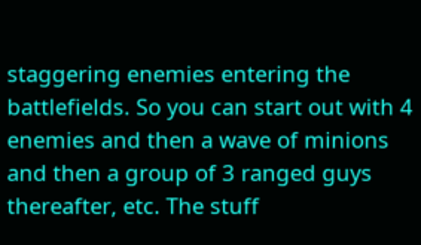staggering enemies entering the battlefields. So you can start out with 4 enemies and then a wave of minions and then a group of 3 ranged guys thereafter, etc. The stuff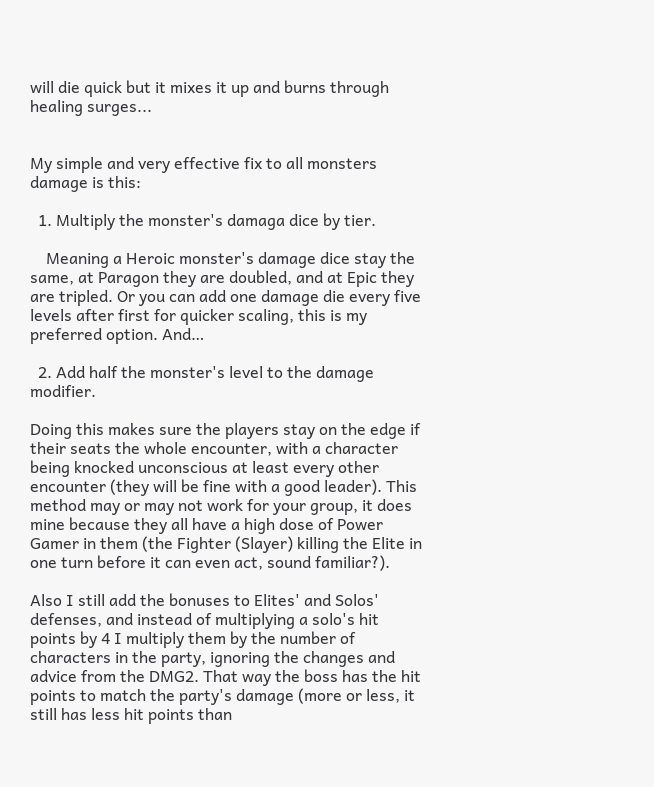will die quick but it mixes it up and burns through healing surges...


My simple and very effective fix to all monsters damage is this:

  1. Multiply the monster's damaga dice by tier.

    Meaning a Heroic monster's damage dice stay the same, at Paragon they are doubled, and at Epic they are tripled. Or you can add one damage die every five levels after first for quicker scaling, this is my preferred option. And…

  2. Add half the monster's level to the damage modifier.

Doing this makes sure the players stay on the edge if their seats the whole encounter, with a character being knocked unconscious at least every other encounter (they will be fine with a good leader). This method may or may not work for your group, it does mine because they all have a high dose of Power Gamer in them (the Fighter (Slayer) killing the Elite in one turn before it can even act, sound familiar?).

Also I still add the bonuses to Elites' and Solos' defenses, and instead of multiplying a solo's hit points by 4 I multiply them by the number of characters in the party, ignoring the changes and advice from the DMG2. That way the boss has the hit points to match the party's damage (more or less, it still has less hit points than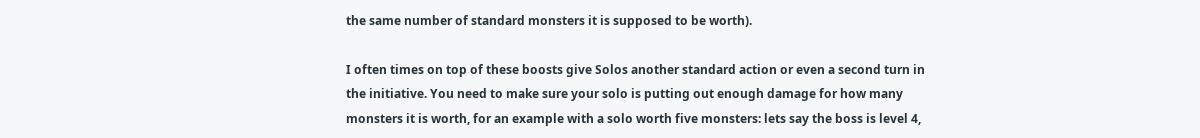the same number of standard monsters it is supposed to be worth).

I often times on top of these boosts give Solos another standard action or even a second turn in the initiative. You need to make sure your solo is putting out enough damage for how many monsters it is worth, for an example with a solo worth five monsters: lets say the boss is level 4,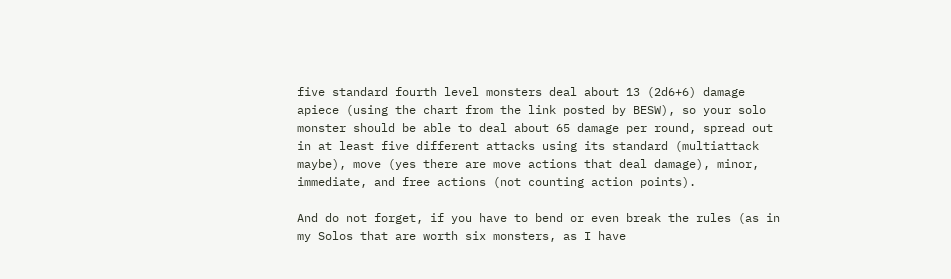five standard fourth level monsters deal about 13 (2d6+6) damage apiece (using the chart from the link posted by BESW), so your solo monster should be able to deal about 65 damage per round, spread out in at least five different attacks using its standard (multiattack maybe), move (yes there are move actions that deal damage), minor, immediate, and free actions (not counting action points).

And do not forget, if you have to bend or even break the rules (as in my Solos that are worth six monsters, as I have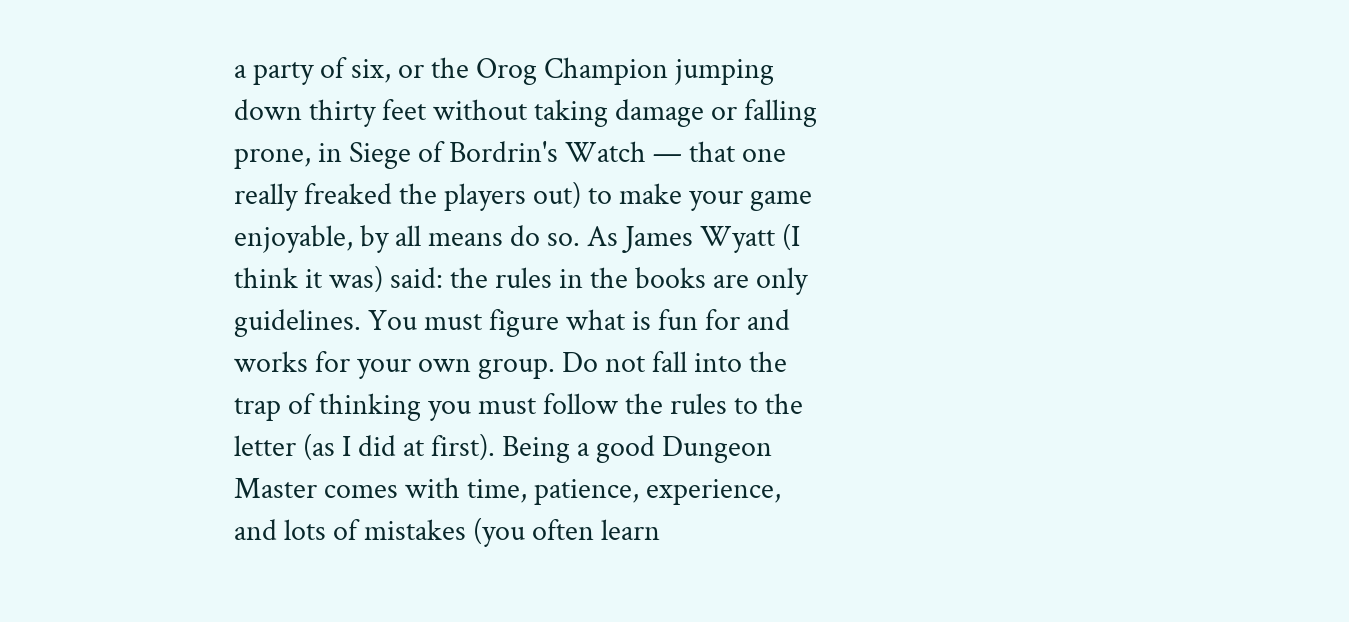a party of six, or the Orog Champion jumping down thirty feet without taking damage or falling prone, in Siege of Bordrin's Watch — that one really freaked the players out) to make your game enjoyable, by all means do so. As James Wyatt (I think it was) said: the rules in the books are only guidelines. You must figure what is fun for and works for your own group. Do not fall into the trap of thinking you must follow the rules to the letter (as I did at first). Being a good Dungeon Master comes with time, patience, experience, and lots of mistakes (you often learn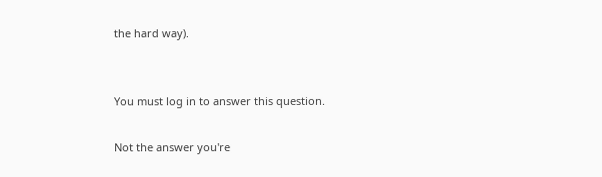the hard way).


You must log in to answer this question.

Not the answer you're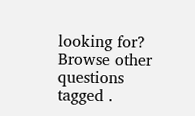looking for? Browse other questions tagged .